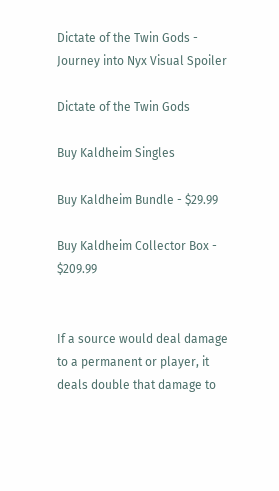Dictate of the Twin Gods - Journey into Nyx Visual Spoiler

Dictate of the Twin Gods

Buy Kaldheim Singles

Buy Kaldheim Bundle - $29.99

Buy Kaldheim Collector Box - $209.99


If a source would deal damage to a permanent or player, it deals double that damage to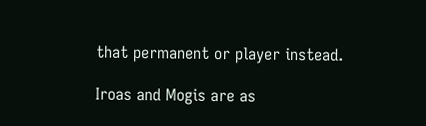that permanent or player instead.

Iroas and Mogis are as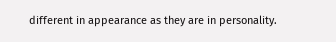different in appearance as they are in personality.